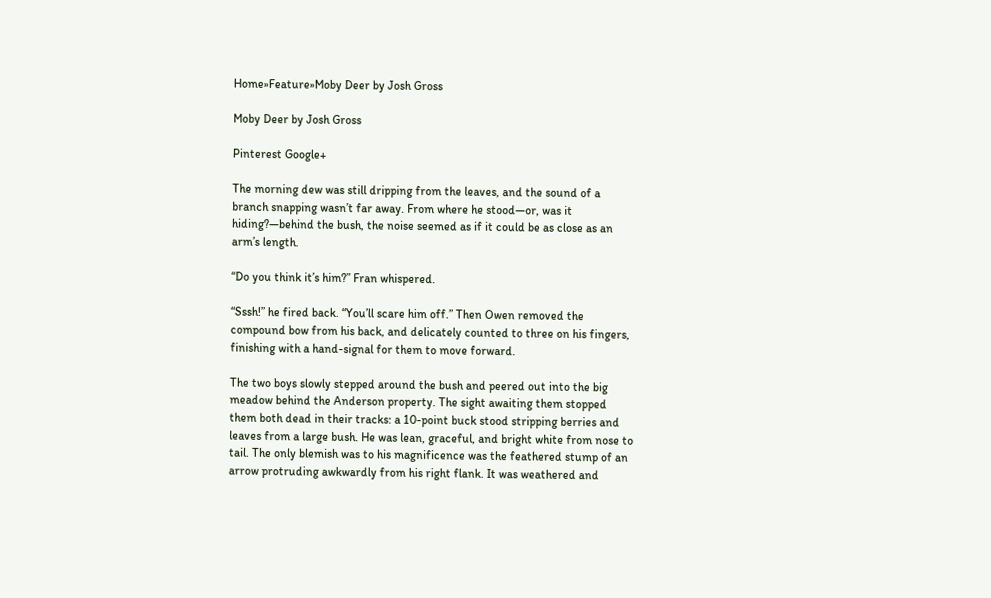Home»Feature»Moby Deer by Josh Gross

Moby Deer by Josh Gross

Pinterest Google+

The morning dew was still dripping from the leaves, and the sound of a branch snapping wasn’t far away. From where he stood—or, was it hiding?—behind the bush, the noise seemed as if it could be as close as an arm’s length.

“Do you think it’s him?” Fran whispered.

“Sssh!” he fired back. “You’ll scare him off.” Then Owen removed the compound bow from his back, and delicately counted to three on his fingers, finishing with a hand-signal for them to move forward.

The two boys slowly stepped around the bush and peered out into the big meadow behind the Anderson property. The sight awaiting them stopped them both dead in their tracks: a 10-point buck stood stripping berries and leaves from a large bush. He was lean, graceful, and bright white from nose to tail. The only blemish was to his magnificence was the feathered stump of an arrow protruding awkwardly from his right flank. It was weathered and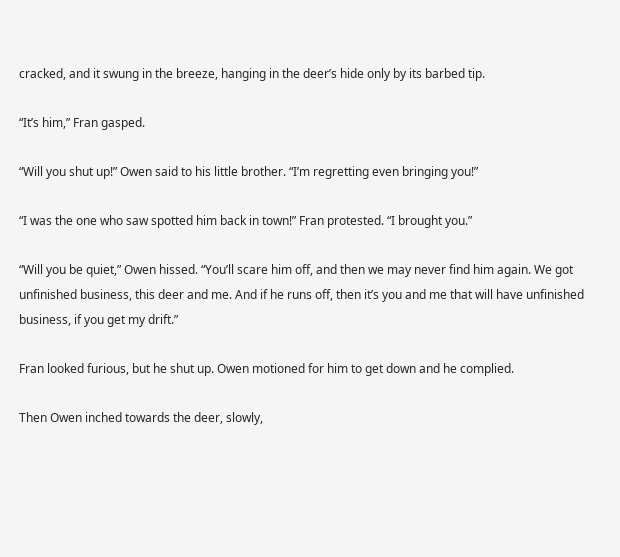cracked, and it swung in the breeze, hanging in the deer’s hide only by its barbed tip.

“It’s him,” Fran gasped.

“Will you shut up!” Owen said to his little brother. “I’m regretting even bringing you!”

“I was the one who saw spotted him back in town!” Fran protested. “I brought you.”

“Will you be quiet,” Owen hissed. “You’ll scare him off, and then we may never find him again. We got unfinished business, this deer and me. And if he runs off, then it’s you and me that will have unfinished business, if you get my drift.”

Fran looked furious, but he shut up. Owen motioned for him to get down and he complied.

Then Owen inched towards the deer, slowly,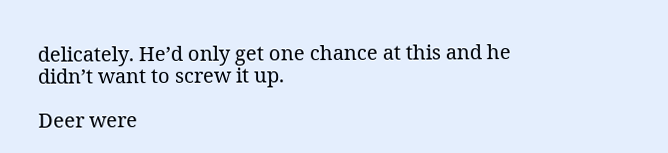delicately. He’d only get one chance at this and he didn’t want to screw it up.

Deer were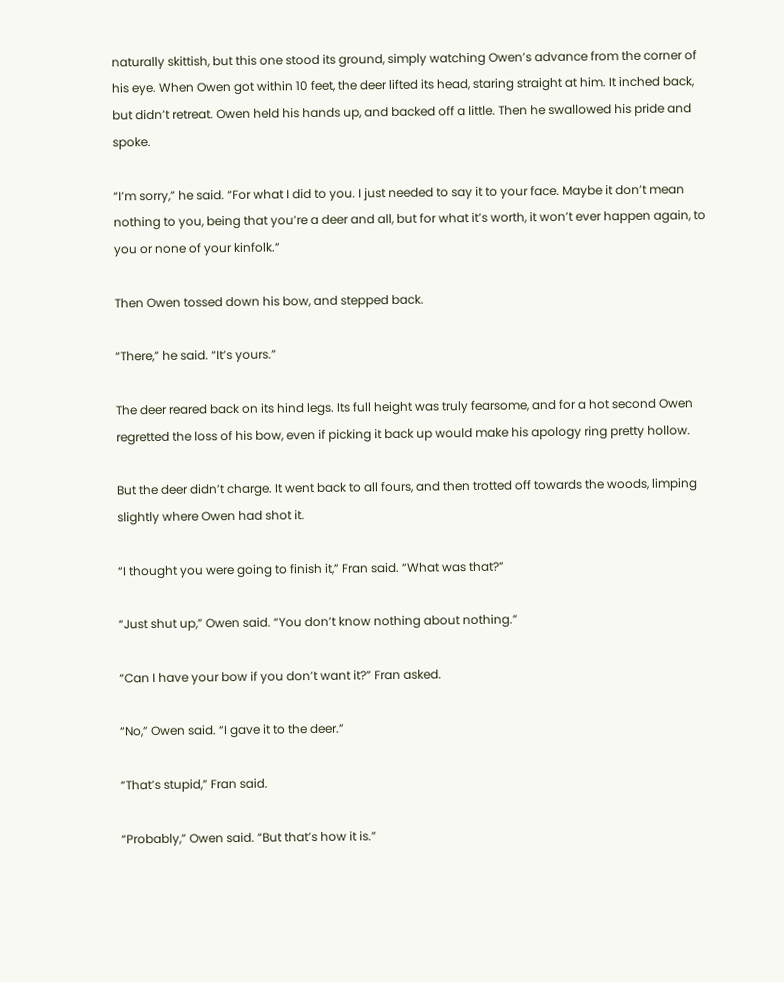naturally skittish, but this one stood its ground, simply watching Owen’s advance from the corner of his eye. When Owen got within 10 feet, the deer lifted its head, staring straight at him. It inched back, but didn’t retreat. Owen held his hands up, and backed off a little. Then he swallowed his pride and spoke.

“I’m sorry,” he said. “For what I did to you. I just needed to say it to your face. Maybe it don’t mean nothing to you, being that you’re a deer and all, but for what it’s worth, it won’t ever happen again, to you or none of your kinfolk.”

Then Owen tossed down his bow, and stepped back.

“There,” he said. “It’s yours.”

The deer reared back on its hind legs. Its full height was truly fearsome, and for a hot second Owen regretted the loss of his bow, even if picking it back up would make his apology ring pretty hollow.

But the deer didn’t charge. It went back to all fours, and then trotted off towards the woods, limping slightly where Owen had shot it.

“I thought you were going to finish it,” Fran said. “What was that?”

“Just shut up,” Owen said. “You don’t know nothing about nothing.”

“Can I have your bow if you don’t want it?” Fran asked.

“No,” Owen said. “I gave it to the deer.”

“That’s stupid,” Fran said.

“Probably,” Owen said. “But that’s how it is.”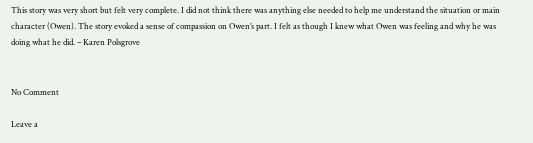This story was very short but felt very complete. I did not think there was anything else needed to help me understand the situation or main character (Owen). The story evoked a sense of compassion on Owen’s part. I felt as though I knew what Owen was feeling and why he was doing what he did. – Karen Polsgrove


No Comment

Leave a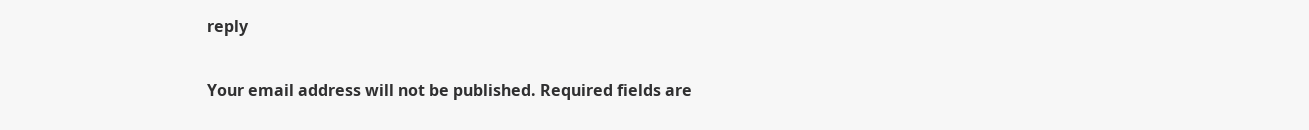reply

Your email address will not be published. Required fields are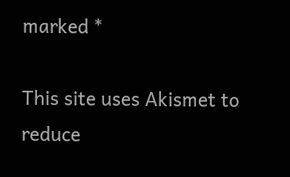marked *

This site uses Akismet to reduce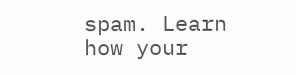spam. Learn how your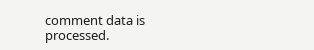comment data is processed.